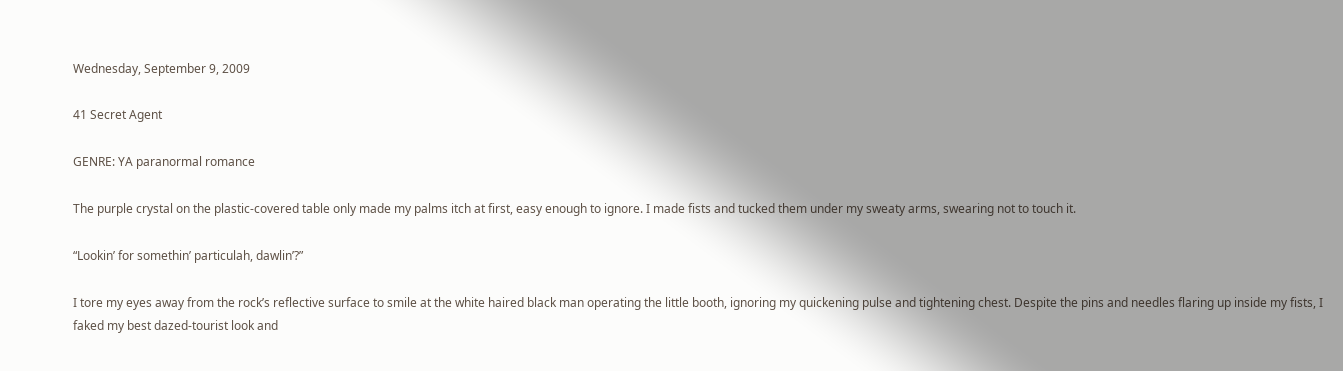Wednesday, September 9, 2009

41 Secret Agent

GENRE: YA paranormal romance

The purple crystal on the plastic-covered table only made my palms itch at first, easy enough to ignore. I made fists and tucked them under my sweaty arms, swearing not to touch it.

“Lookin’ for somethin’ particulah, dawlin’?”

I tore my eyes away from the rock’s reflective surface to smile at the white haired black man operating the little booth, ignoring my quickening pulse and tightening chest. Despite the pins and needles flaring up inside my fists, I faked my best dazed-tourist look and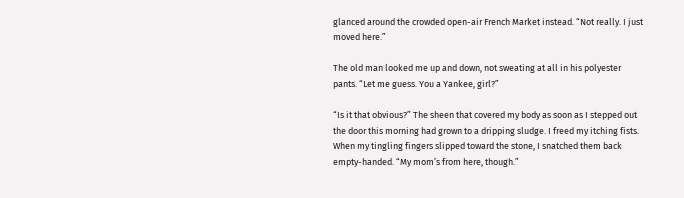glanced around the crowded open-air French Market instead. “Not really. I just moved here.”

The old man looked me up and down, not sweating at all in his polyester pants. “Let me guess. You a Yankee, girl?”

“Is it that obvious?” The sheen that covered my body as soon as I stepped out the door this morning had grown to a dripping sludge. I freed my itching fists. When my tingling fingers slipped toward the stone, I snatched them back empty-handed. “My mom’s from here, though.”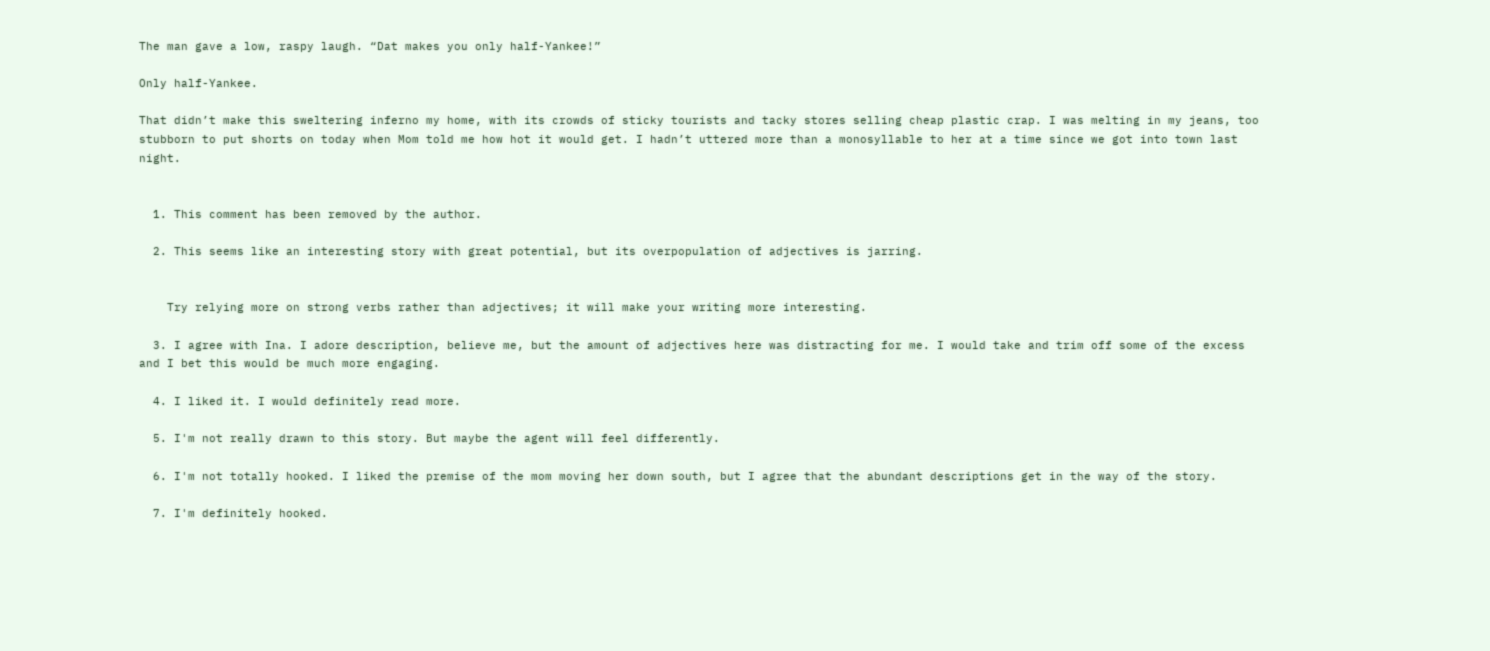The man gave a low, raspy laugh. “Dat makes you only half-Yankee!”

Only half-Yankee.

That didn’t make this sweltering inferno my home, with its crowds of sticky tourists and tacky stores selling cheap plastic crap. I was melting in my jeans, too stubborn to put shorts on today when Mom told me how hot it would get. I hadn’t uttered more than a monosyllable to her at a time since we got into town last night.


  1. This comment has been removed by the author.

  2. This seems like an interesting story with great potential, but its overpopulation of adjectives is jarring.


    Try relying more on strong verbs rather than adjectives; it will make your writing more interesting.

  3. I agree with Ina. I adore description, believe me, but the amount of adjectives here was distracting for me. I would take and trim off some of the excess and I bet this would be much more engaging.

  4. I liked it. I would definitely read more.

  5. I'm not really drawn to this story. But maybe the agent will feel differently.

  6. I'm not totally hooked. I liked the premise of the mom moving her down south, but I agree that the abundant descriptions get in the way of the story.

  7. I'm definitely hooked.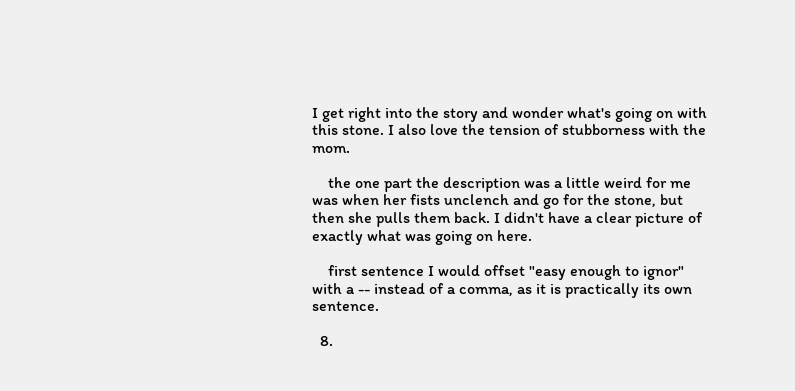I get right into the story and wonder what's going on with this stone. I also love the tension of stubborness with the mom.

    the one part the description was a little weird for me was when her fists unclench and go for the stone, but then she pulls them back. I didn't have a clear picture of exactly what was going on here.

    first sentence I would offset "easy enough to ignor" with a -- instead of a comma, as it is practically its own sentence.

  8.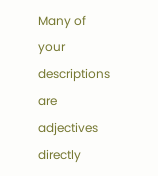Many of your descriptions are adjectives directly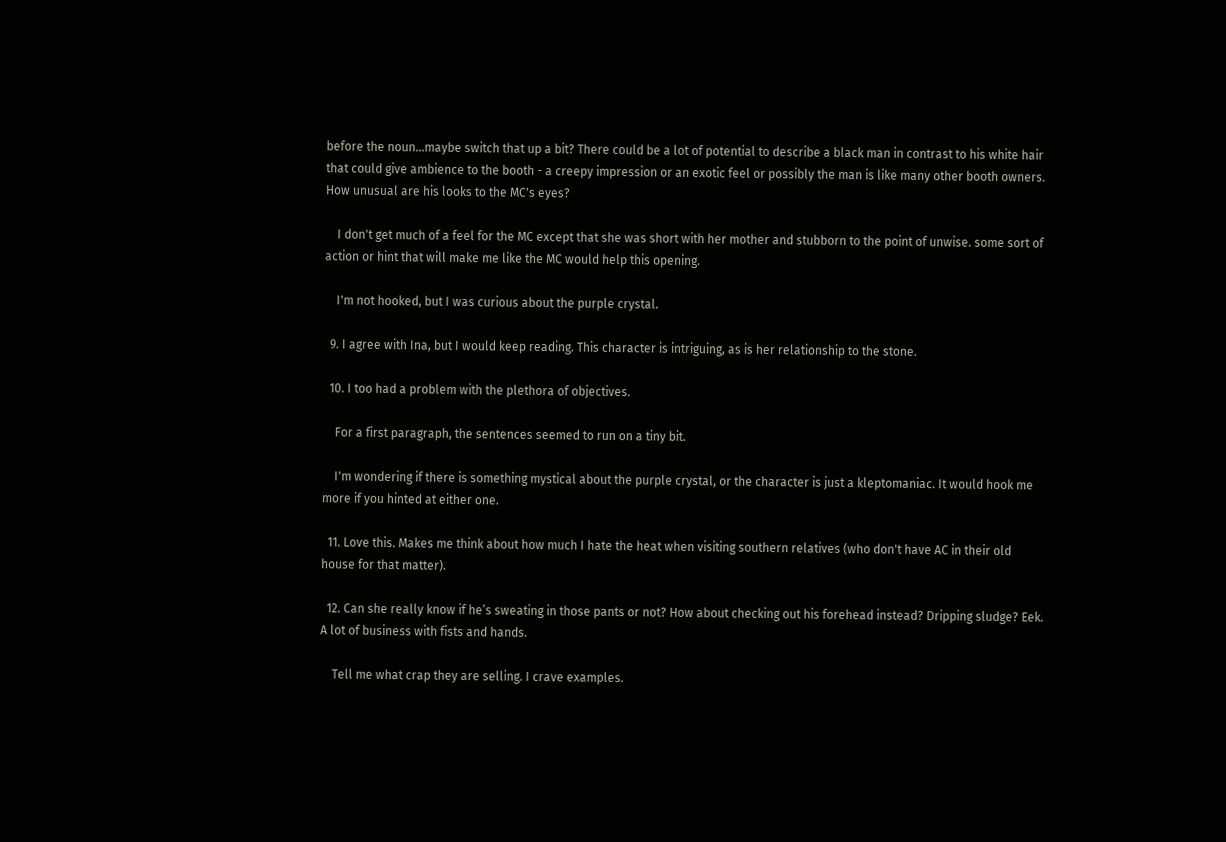before the noun...maybe switch that up a bit? There could be a lot of potential to describe a black man in contrast to his white hair that could give ambience to the booth - a creepy impression or an exotic feel or possibly the man is like many other booth owners. How unusual are his looks to the MC's eyes?

    I don't get much of a feel for the MC except that she was short with her mother and stubborn to the point of unwise. some sort of action or hint that will make me like the MC would help this opening.

    I'm not hooked, but I was curious about the purple crystal.

  9. I agree with Ina, but I would keep reading. This character is intriguing, as is her relationship to the stone.

  10. I too had a problem with the plethora of objectives.

    For a first paragraph, the sentences seemed to run on a tiny bit.

    I'm wondering if there is something mystical about the purple crystal, or the character is just a kleptomaniac. It would hook me more if you hinted at either one.

  11. Love this. Makes me think about how much I hate the heat when visiting southern relatives (who don't have AC in their old house for that matter).

  12. Can she really know if he’s sweating in those pants or not? How about checking out his forehead instead? Dripping sludge? Eek. A lot of business with fists and hands.

    Tell me what crap they are selling. I crave examples.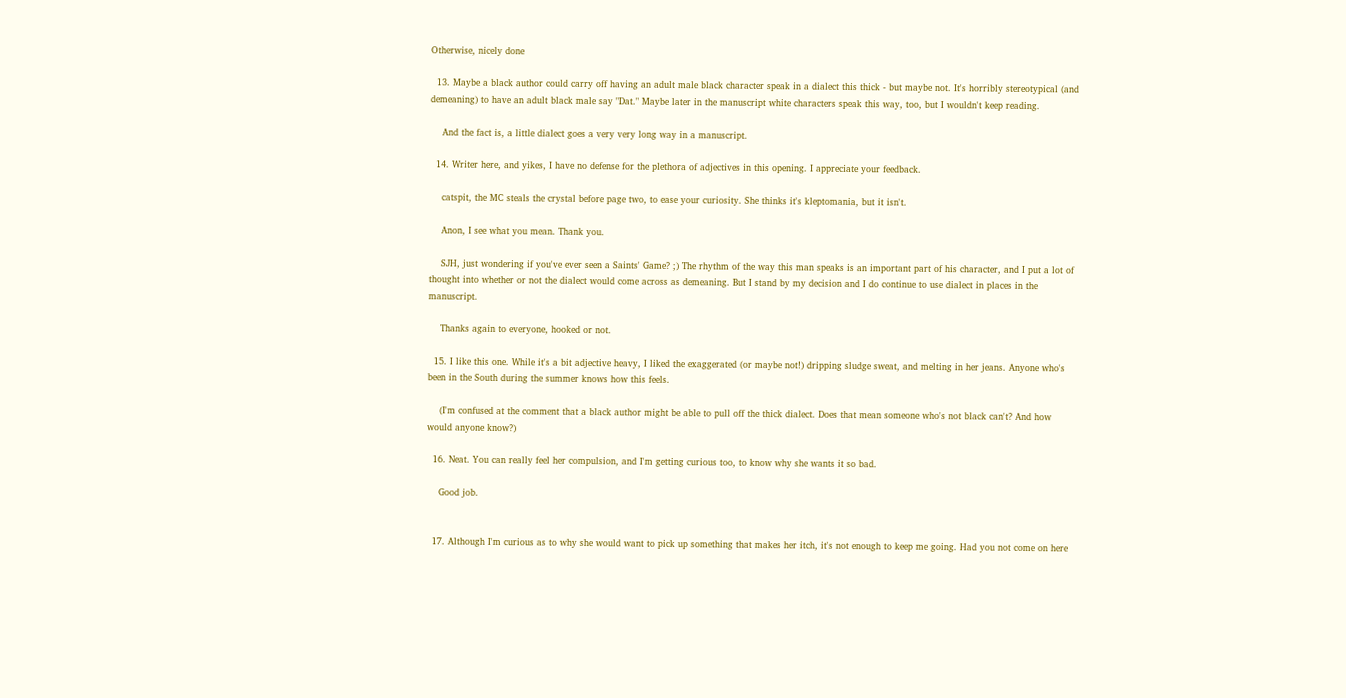Otherwise, nicely done

  13. Maybe a black author could carry off having an adult male black character speak in a dialect this thick - but maybe not. It's horribly stereotypical (and demeaning) to have an adult black male say "Dat." Maybe later in the manuscript white characters speak this way, too, but I wouldn't keep reading.

    And the fact is, a little dialect goes a very very long way in a manuscript.

  14. Writer here, and yikes, I have no defense for the plethora of adjectives in this opening. I appreciate your feedback.

    catspit, the MC steals the crystal before page two, to ease your curiosity. She thinks it's kleptomania, but it isn't.

    Anon, I see what you mean. Thank you.

    SJH, just wondering if you've ever seen a Saints' Game? ;) The rhythm of the way this man speaks is an important part of his character, and I put a lot of thought into whether or not the dialect would come across as demeaning. But I stand by my decision and I do continue to use dialect in places in the manuscript.

    Thanks again to everyone, hooked or not.

  15. I like this one. While it's a bit adjective heavy, I liked the exaggerated (or maybe not!) dripping sludge sweat, and melting in her jeans. Anyone who's been in the South during the summer knows how this feels.

    (I'm confused at the comment that a black author might be able to pull off the thick dialect. Does that mean someone who's not black can't? And how would anyone know?)

  16. Neat. You can really feel her compulsion, and I'm getting curious too, to know why she wants it so bad.

    Good job.


  17. Although I'm curious as to why she would want to pick up something that makes her itch, it's not enough to keep me going. Had you not come on here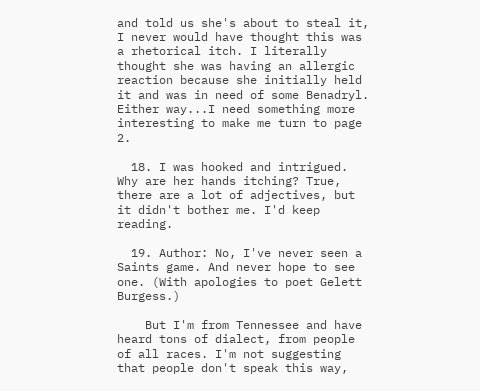and told us she's about to steal it, I never would have thought this was a rhetorical itch. I literally thought she was having an allergic reaction because she initially held it and was in need of some Benadryl. Either way...I need something more interesting to make me turn to page 2.

  18. I was hooked and intrigued. Why are her hands itching? True, there are a lot of adjectives, but it didn't bother me. I'd keep reading.

  19. Author: No, I've never seen a Saints game. And never hope to see one. (With apologies to poet Gelett Burgess.)

    But I'm from Tennessee and have heard tons of dialect, from people of all races. I'm not suggesting that people don't speak this way,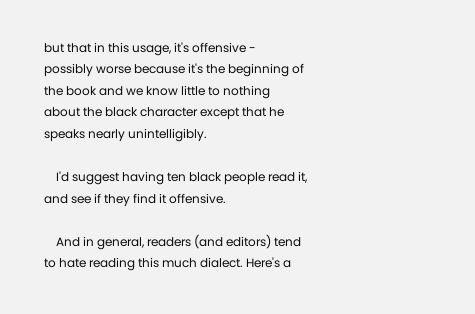but that in this usage, it's offensive - possibly worse because it's the beginning of the book and we know little to nothing about the black character except that he speaks nearly unintelligibly.

    I'd suggest having ten black people read it, and see if they find it offensive.

    And in general, readers (and editors) tend to hate reading this much dialect. Here's a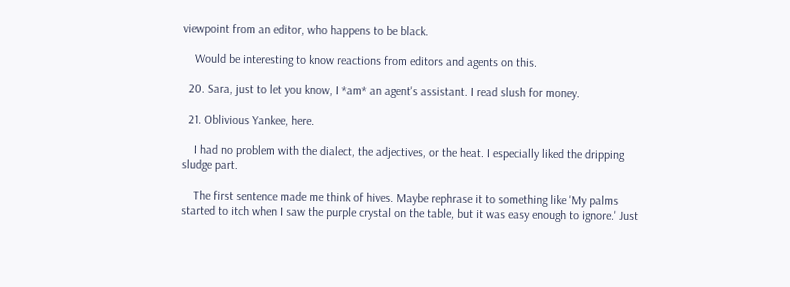viewpoint from an editor, who happens to be black.

    Would be interesting to know reactions from editors and agents on this.

  20. Sara, just to let you know, I *am* an agent's assistant. I read slush for money.

  21. Oblivious Yankee, here.

    I had no problem with the dialect, the adjectives, or the heat. I especially liked the dripping sludge part.

    The first sentence made me think of hives. Maybe rephrase it to something like 'My palms started to itch when I saw the purple crystal on the table, but it was easy enough to ignore.' Just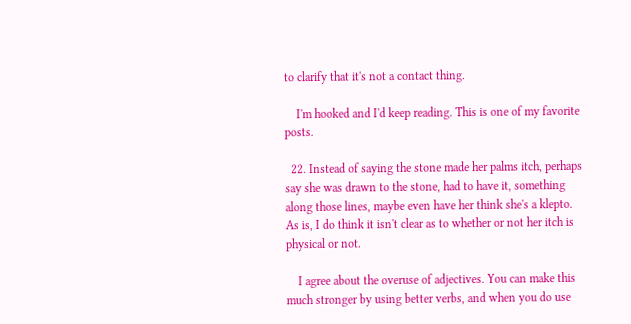to clarify that it's not a contact thing.

    I'm hooked and I'd keep reading. This is one of my favorite posts.

  22. Instead of saying the stone made her palms itch, perhaps say she was drawn to the stone, had to have it, something along those lines, maybe even have her think she's a klepto. As is, I do think it isn't clear as to whether or not her itch is physical or not.

    I agree about the overuse of adjectives. You can make this much stronger by using better verbs, and when you do use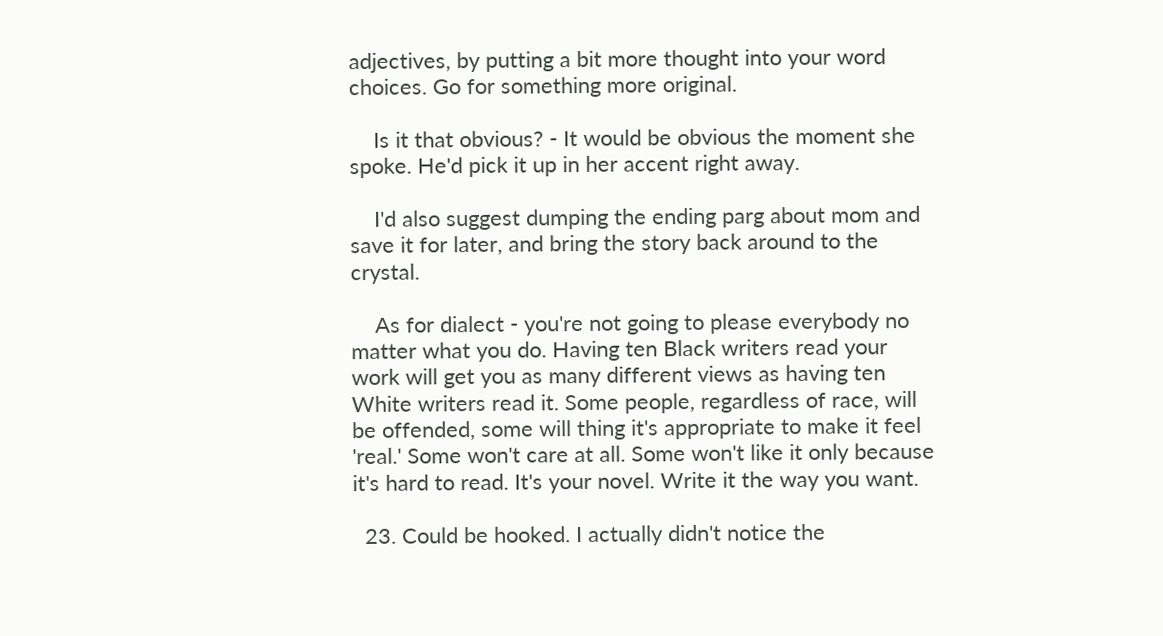adjectives, by putting a bit more thought into your word choices. Go for something more original.

    Is it that obvious? - It would be obvious the moment she spoke. He'd pick it up in her accent right away.

    I'd also suggest dumping the ending parg about mom and save it for later, and bring the story back around to the crystal.

    As for dialect - you're not going to please everybody no matter what you do. Having ten Black writers read your work will get you as many different views as having ten White writers read it. Some people, regardless of race, will be offended, some will thing it's appropriate to make it feel 'real.' Some won't care at all. Some won't like it only because it's hard to read. It's your novel. Write it the way you want.

  23. Could be hooked. I actually didn't notice the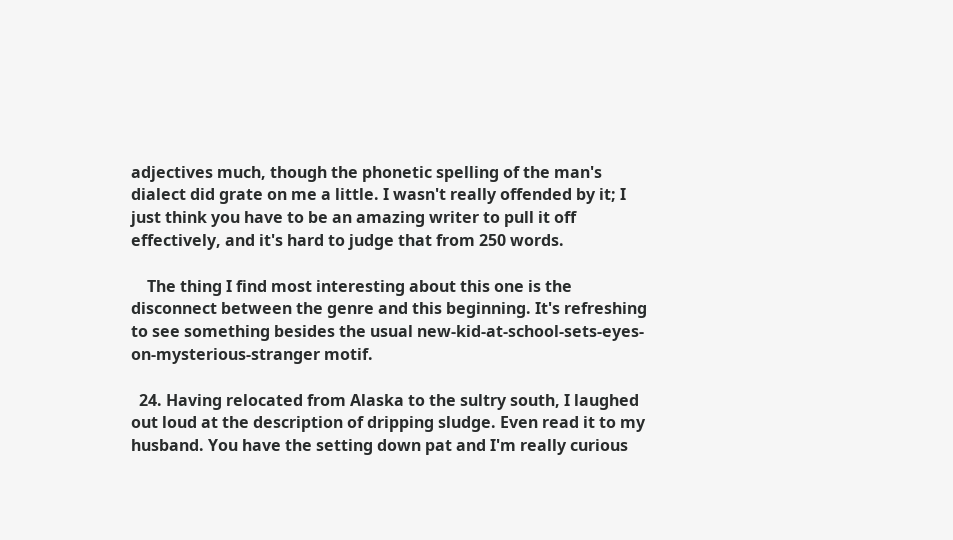adjectives much, though the phonetic spelling of the man's dialect did grate on me a little. I wasn't really offended by it; I just think you have to be an amazing writer to pull it off effectively, and it's hard to judge that from 250 words.

    The thing I find most interesting about this one is the disconnect between the genre and this beginning. It's refreshing to see something besides the usual new-kid-at-school-sets-eyes-on-mysterious-stranger motif.

  24. Having relocated from Alaska to the sultry south, I laughed out loud at the description of dripping sludge. Even read it to my husband. You have the setting down pat and I'm really curious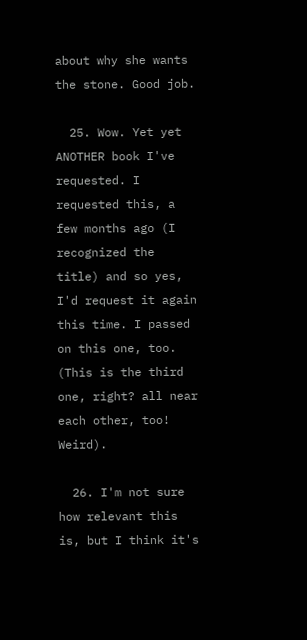about why she wants the stone. Good job.

  25. Wow. Yet yet ANOTHER book I've requested. I requested this, a few months ago (I recognized the title) and so yes, I'd request it again this time. I passed on this one, too. (This is the third one, right? all near each other, too! Weird).

  26. I'm not sure how relevant this is, but I think it's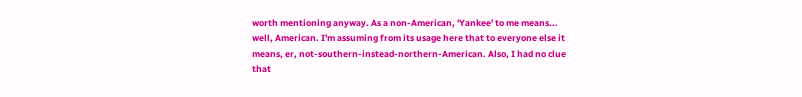worth mentioning anyway. As a non-American, 'Yankee' to me means... well, American. I'm assuming from its usage here that to everyone else it means, er, not-southern-instead-northern-American. Also, I had no clue that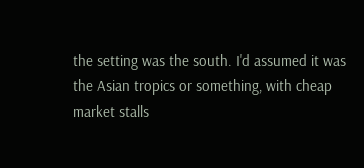the setting was the south. I'd assumed it was the Asian tropics or something, with cheap market stalls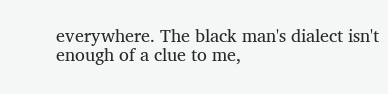everywhere. The black man's dialect isn't enough of a clue to me,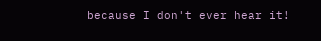because I don't ever hear it!